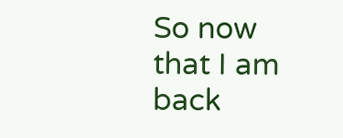So now that I am back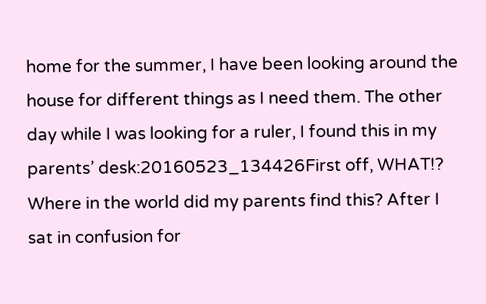home for the summer, I have been looking around the house for different things as I need them. The other day while I was looking for a ruler, I found this in my parents’ desk:20160523_134426First off, WHAT!? Where in the world did my parents find this? After I sat in confusion for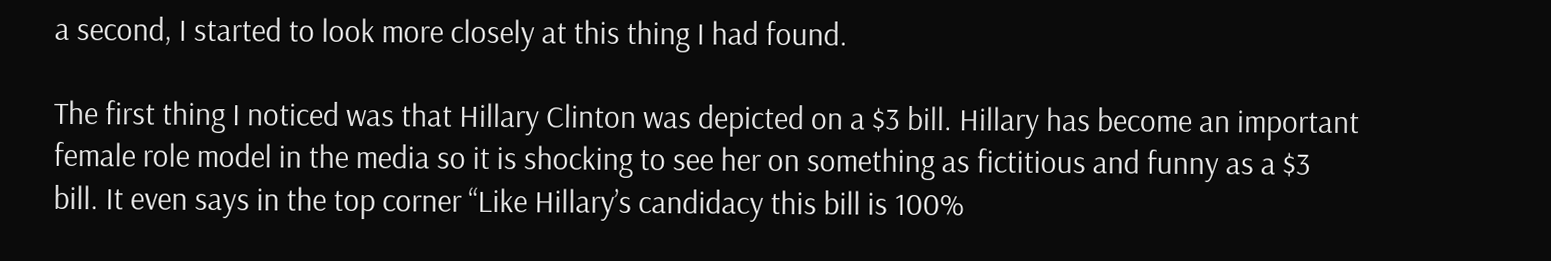a second, I started to look more closely at this thing I had found.

The first thing I noticed was that Hillary Clinton was depicted on a $3 bill. Hillary has become an important female role model in the media so it is shocking to see her on something as fictitious and funny as a $3 bill. It even says in the top corner “Like Hillary’s candidacy this bill is 100%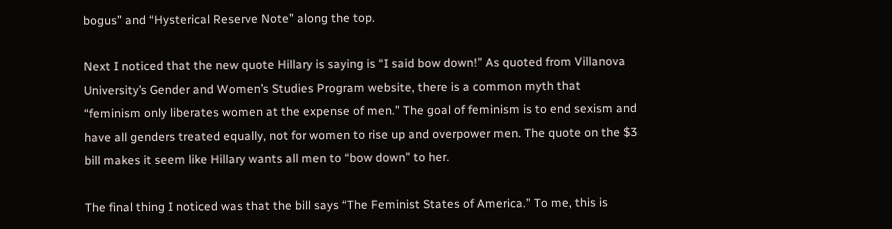bogus” and “Hysterical Reserve Note” along the top.

Next I noticed that the new quote Hillary is saying is “I said bow down!” As quoted from Villanova University’s Gender and Women’s Studies Program website, there is a common myth that “feminism only liberates women at the expense of men.” The goal of feminism is to end sexism and have all genders treated equally, not for women to rise up and overpower men. The quote on the $3 bill makes it seem like Hillary wants all men to “bow down” to her.

The final thing I noticed was that the bill says “The Feminist States of America.” To me, this is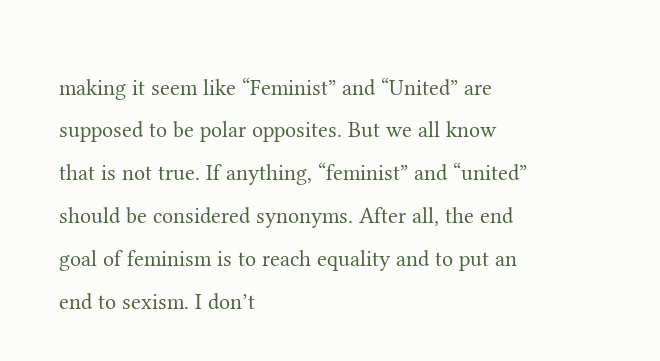making it seem like “Feminist” and “United” are supposed to be polar opposites. But we all know that is not true. If anything, “feminist” and “united” should be considered synonyms. After all, the end goal of feminism is to reach equality and to put an end to sexism. I don’t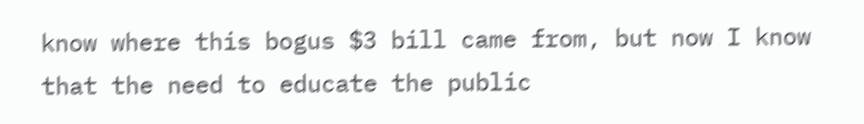know where this bogus $3 bill came from, but now I know that the need to educate the public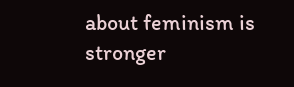about feminism is stronger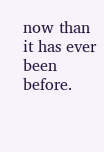now than it has ever been before.